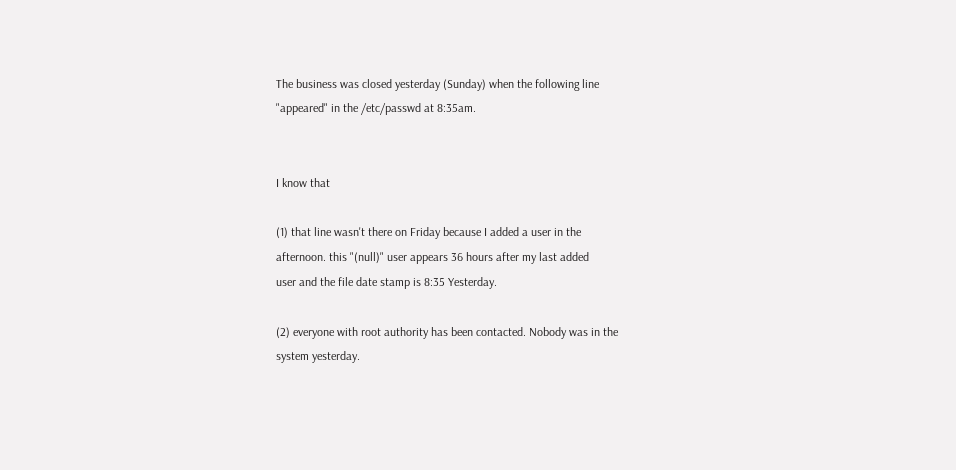The business was closed yesterday (Sunday) when the following line
"appeared" in the /etc/passwd at 8:35am.


I know that

(1) that line wasn't there on Friday because I added a user in the
afternoon. this "(null)" user appears 36 hours after my last added
user and the file date stamp is 8:35 Yesterday.

(2) everyone with root authority has been contacted. Nobody was in the
system yesterday.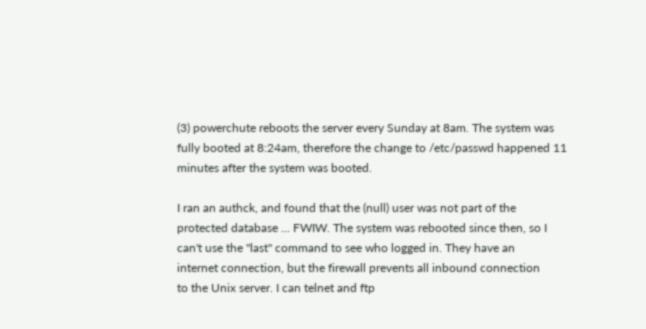(3) powerchute reboots the server every Sunday at 8am. The system was
fully booted at 8:24am, therefore the change to /etc/passwd happened 11
minutes after the system was booted.

I ran an authck, and found that the (null) user was not part of the
protected database ... FWIW. The system was rebooted since then, so I
can't use the "last" command to see who logged in. They have an
internet connection, but the firewall prevents all inbound connection
to the Unix server. I can telnet and ftp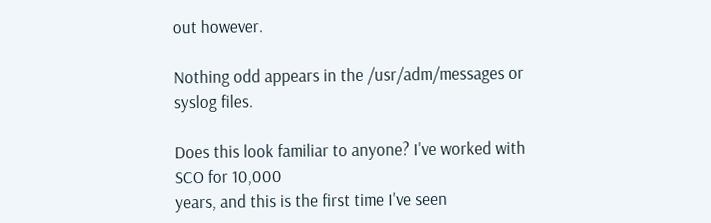out however.

Nothing odd appears in the /usr/adm/messages or syslog files.

Does this look familiar to anyone? I've worked with SCO for 10,000
years, and this is the first time I've seen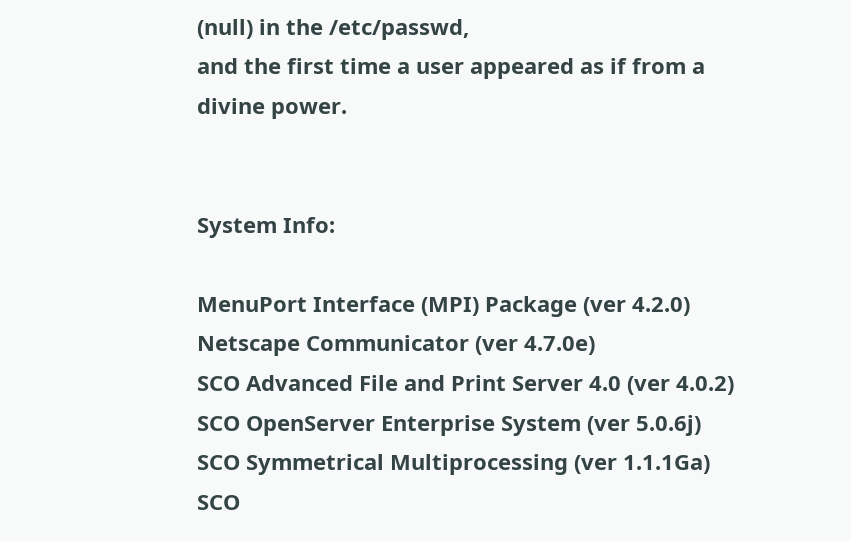(null) in the /etc/passwd,
and the first time a user appeared as if from a divine power.


System Info:

MenuPort Interface (MPI) Package (ver 4.2.0)
Netscape Communicator (ver 4.7.0e)
SCO Advanced File and Print Server 4.0 (ver 4.0.2)
SCO OpenServer Enterprise System (ver 5.0.6j)
SCO Symmetrical Multiprocessing (ver 1.1.1Ga)
SCO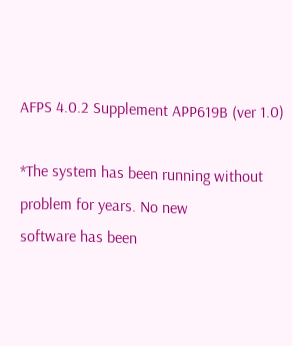AFPS 4.0.2 Supplement APP619B (ver 1.0)

*The system has been running without problem for years. No new
software has been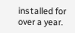installed for over a year.